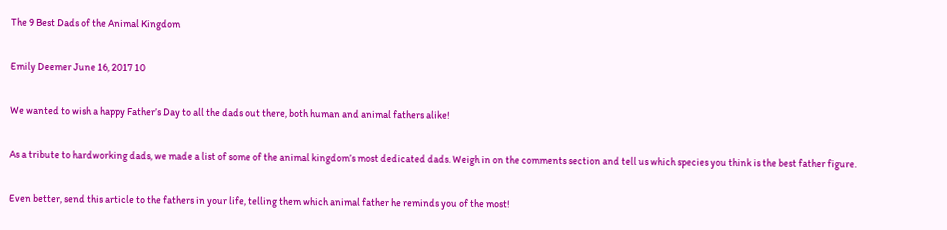The 9 Best Dads of the Animal Kingdom

Emily Deemer June 16, 2017 10

We wanted to wish a happy Father’s Day to all the dads out there, both human and animal fathers alike!

As a tribute to hardworking dads, we made a list of some of the animal kingdom’s most dedicated dads. Weigh in on the comments section and tell us which species you think is the best father figure.

Even better, send this article to the fathers in your life, telling them which animal father he reminds you of the most!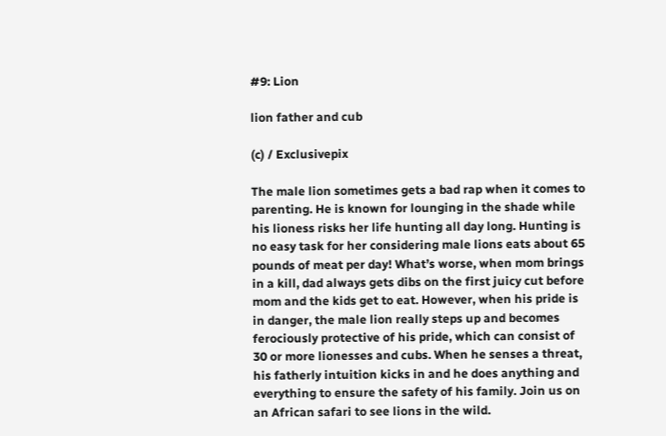#9: Lion

lion father and cub

(c) / Exclusivepix

The male lion sometimes gets a bad rap when it comes to parenting. He is known for lounging in the shade while his lioness risks her life hunting all day long. Hunting is no easy task for her considering male lions eats about 65 pounds of meat per day! What’s worse, when mom brings in a kill, dad always gets dibs on the first juicy cut before mom and the kids get to eat. However, when his pride is in danger, the male lion really steps up and becomes ferociously protective of his pride, which can consist of 30 or more lionesses and cubs. When he senses a threat, his fatherly intuition kicks in and he does anything and everything to ensure the safety of his family. Join us on an African safari to see lions in the wild.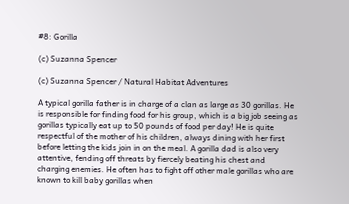#8: Gorilla

(c) Suzanna Spencer

(c) Suzanna Spencer / Natural Habitat Adventures

A typical gorilla father is in charge of a clan as large as 30 gorillas. He is responsible for finding food for his group, which is a big job seeing as gorillas typically eat up to 50 pounds of food per day! He is quite respectful of the mother of his children, always dining with her first before letting the kids join in on the meal. A gorilla dad is also very attentive, fending off threats by fiercely beating his chest and charging enemies. He often has to fight off other male gorillas who are known to kill baby gorillas when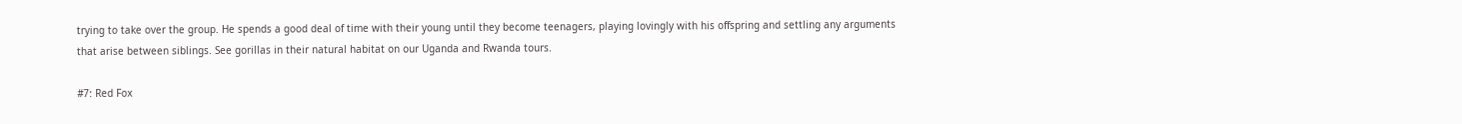trying to take over the group. He spends a good deal of time with their young until they become teenagers, playing lovingly with his offspring and settling any arguments that arise between siblings. See gorillas in their natural habitat on our Uganda and Rwanda tours.

#7: Red Fox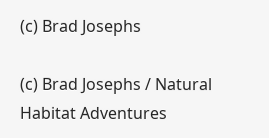(c) Brad Josephs

(c) Brad Josephs / Natural Habitat Adventures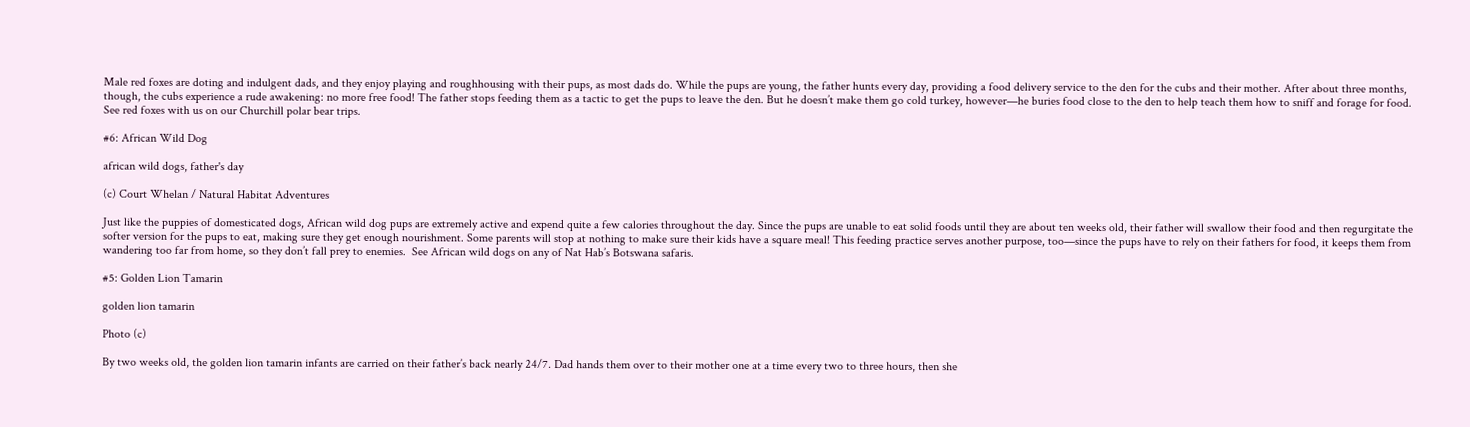Male red foxes are doting and indulgent dads, and they enjoy playing and roughhousing with their pups, as most dads do. While the pups are young, the father hunts every day, providing a food delivery service to the den for the cubs and their mother. After about three months, though, the cubs experience a rude awakening: no more free food! The father stops feeding them as a tactic to get the pups to leave the den. But he doesn’t make them go cold turkey, however—he buries food close to the den to help teach them how to sniff and forage for food. See red foxes with us on our Churchill polar bear trips.

#6: African Wild Dog

african wild dogs, father's day

(c) Court Whelan / Natural Habitat Adventures

Just like the puppies of domesticated dogs, African wild dog pups are extremely active and expend quite a few calories throughout the day. Since the pups are unable to eat solid foods until they are about ten weeks old, their father will swallow their food and then regurgitate the softer version for the pups to eat, making sure they get enough nourishment. Some parents will stop at nothing to make sure their kids have a square meal! This feeding practice serves another purpose, too—since the pups have to rely on their fathers for food, it keeps them from wandering too far from home, so they don’t fall prey to enemies.  See African wild dogs on any of Nat Hab’s Botswana safaris.

#5: Golden Lion Tamarin

golden lion tamarin

Photo (c)

By two weeks old, the golden lion tamarin infants are carried on their father’s back nearly 24/7. Dad hands them over to their mother one at a time every two to three hours, then she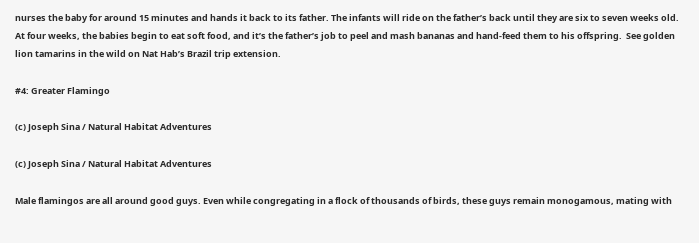nurses the baby for around 15 minutes and hands it back to its father. The infants will ride on the father’s back until they are six to seven weeks old. At four weeks, the babies begin to eat soft food, and it’s the father’s job to peel and mash bananas and hand-feed them to his offspring.  See golden lion tamarins in the wild on Nat Hab’s Brazil trip extension.

#4: Greater Flamingo

(c) Joseph Sina / Natural Habitat Adventures

(c) Joseph Sina / Natural Habitat Adventures

Male flamingos are all around good guys. Even while congregating in a flock of thousands of birds, these guys remain monogamous, mating with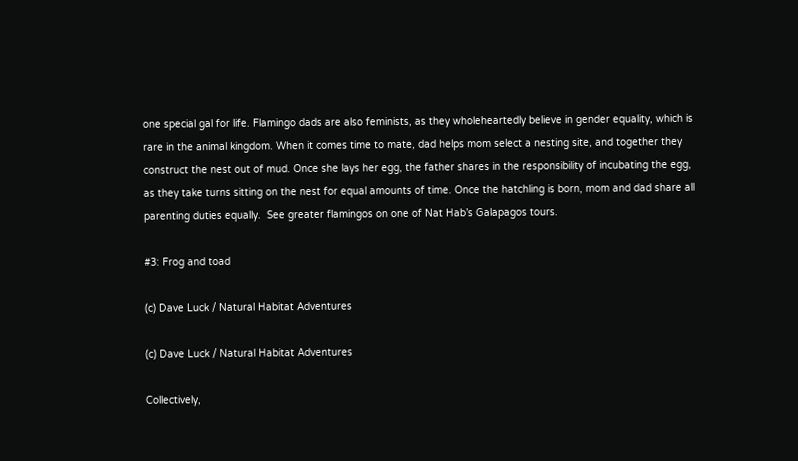one special gal for life. Flamingo dads are also feminists, as they wholeheartedly believe in gender equality, which is rare in the animal kingdom. When it comes time to mate, dad helps mom select a nesting site, and together they construct the nest out of mud. Once she lays her egg, the father shares in the responsibility of incubating the egg, as they take turns sitting on the nest for equal amounts of time. Once the hatchling is born, mom and dad share all parenting duties equally.  See greater flamingos on one of Nat Hab’s Galapagos tours.

#3: Frog and toad

(c) Dave Luck / Natural Habitat Adventures

(c) Dave Luck / Natural Habitat Adventures

Collectively,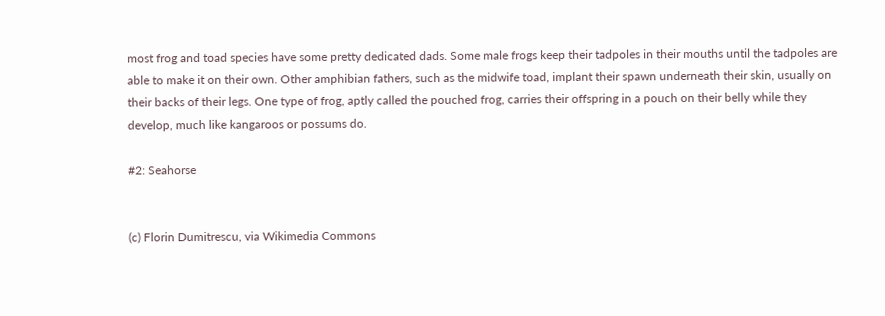most frog and toad species have some pretty dedicated dads. Some male frogs keep their tadpoles in their mouths until the tadpoles are able to make it on their own. Other amphibian fathers, such as the midwife toad, implant their spawn underneath their skin, usually on their backs of their legs. One type of frog, aptly called the pouched frog, carries their offspring in a pouch on their belly while they develop, much like kangaroos or possums do.

#2: Seahorse


(c) Florin Dumitrescu, via Wikimedia Commons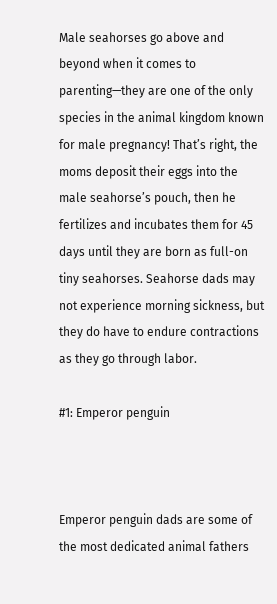Male seahorses go above and beyond when it comes to parenting—they are one of the only species in the animal kingdom known for male pregnancy! That’s right, the moms deposit their eggs into the male seahorse’s pouch, then he fertilizes and incubates them for 45 days until they are born as full-on tiny seahorses. Seahorse dads may not experience morning sickness, but they do have to endure contractions as they go through labor.

#1: Emperor penguin



Emperor penguin dads are some of the most dedicated animal fathers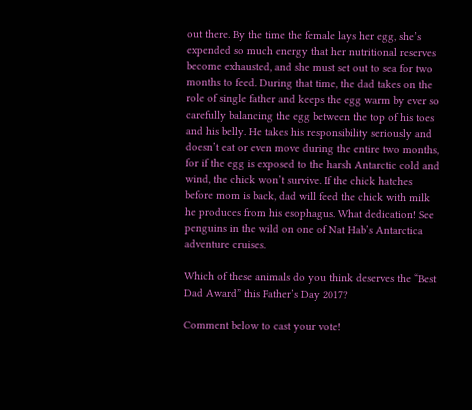out there. By the time the female lays her egg, she’s expended so much energy that her nutritional reserves become exhausted, and she must set out to sea for two months to feed. During that time, the dad takes on the role of single father and keeps the egg warm by ever so carefully balancing the egg between the top of his toes and his belly. He takes his responsibility seriously and doesn’t eat or even move during the entire two months, for if the egg is exposed to the harsh Antarctic cold and wind, the chick won’t survive. If the chick hatches before mom is back, dad will feed the chick with milk he produces from his esophagus. What dedication! See penguins in the wild on one of Nat Hab’s Antarctica adventure cruises.

Which of these animals do you think deserves the “Best Dad Award” this Father’s Day 2017?

Comment below to cast your vote!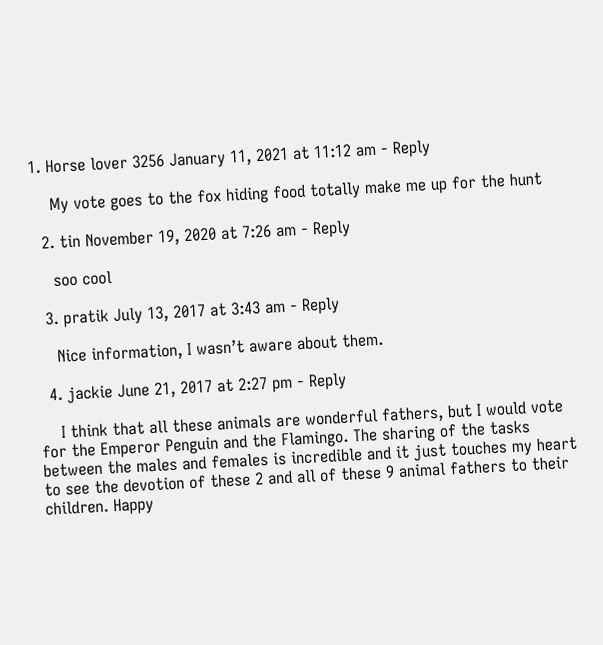1. Horse lover 3256 January 11, 2021 at 11:12 am - Reply

    My vote goes to the fox hiding food totally make me up for the hunt

  2. tin November 19, 2020 at 7:26 am - Reply

    soo cool

  3. pratik July 13, 2017 at 3:43 am - Reply

    Nice information, I wasn’t aware about them.

  4. jackie June 21, 2017 at 2:27 pm - Reply

    I think that all these animals are wonderful fathers, but I would vote for the Emperor Penguin and the Flamingo. The sharing of the tasks between the males and females is incredible and it just touches my heart to see the devotion of these 2 and all of these 9 animal fathers to their children. Happy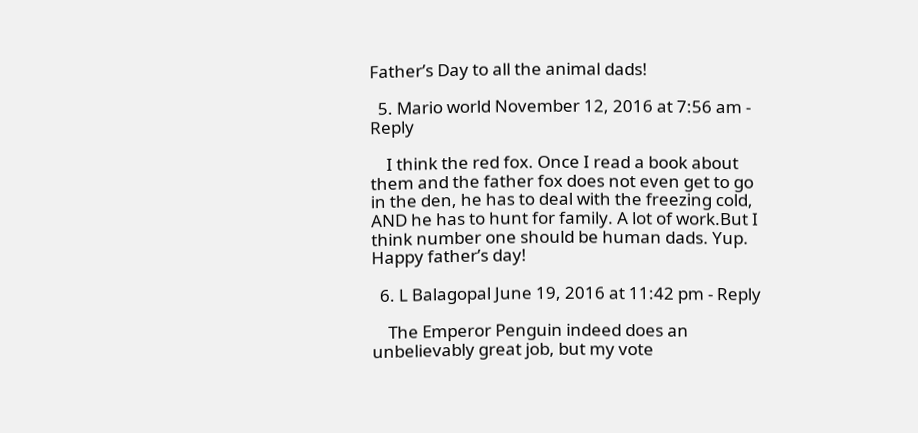Father’s Day to all the animal dads!

  5. Mario world November 12, 2016 at 7:56 am - Reply

    I think the red fox. Once I read a book about them and the father fox does not even get to go in the den, he has to deal with the freezing cold, AND he has to hunt for family. A lot of work.But I think number one should be human dads. Yup. Happy father’s day!

  6. L Balagopal June 19, 2016 at 11:42 pm - Reply

    The Emperor Penguin indeed does an unbelievably great job, but my vote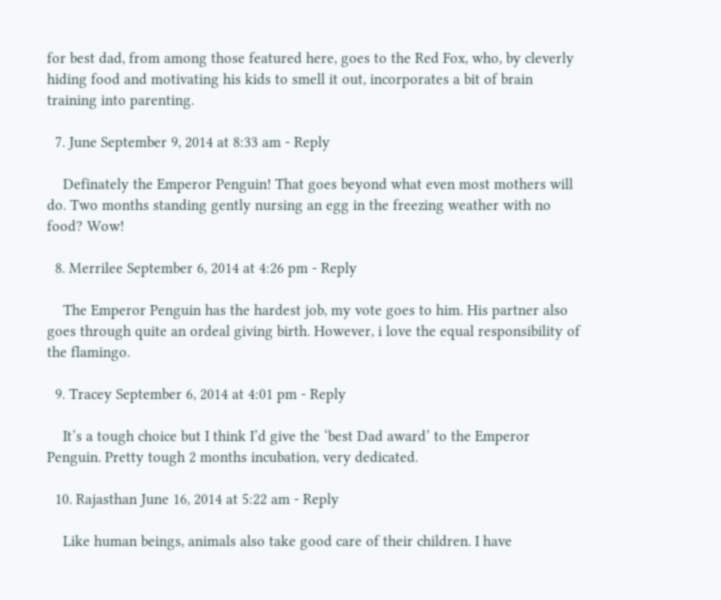for best dad, from among those featured here, goes to the Red Fox, who, by cleverly hiding food and motivating his kids to smell it out, incorporates a bit of brain training into parenting.

  7. June September 9, 2014 at 8:33 am - Reply

    Definately the Emperor Penguin! That goes beyond what even most mothers will do. Two months standing gently nursing an egg in the freezing weather with no food? Wow!

  8. Merrilee September 6, 2014 at 4:26 pm - Reply

    The Emperor Penguin has the hardest job, my vote goes to him. His partner also goes through quite an ordeal giving birth. However, i love the equal responsibility of the flamingo.

  9. Tracey September 6, 2014 at 4:01 pm - Reply

    It’s a tough choice but I think I’d give the ‘best Dad award’ to the Emperor Penguin. Pretty tough 2 months incubation, very dedicated.

  10. Rajasthan June 16, 2014 at 5:22 am - Reply

    Like human beings, animals also take good care of their children. I have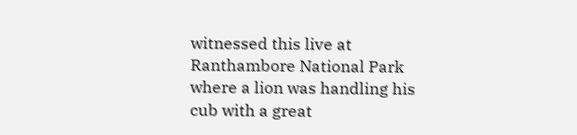witnessed this live at Ranthambore National Park where a lion was handling his cub with a great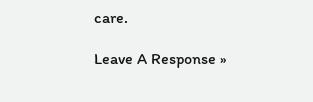care.

Leave A Response »